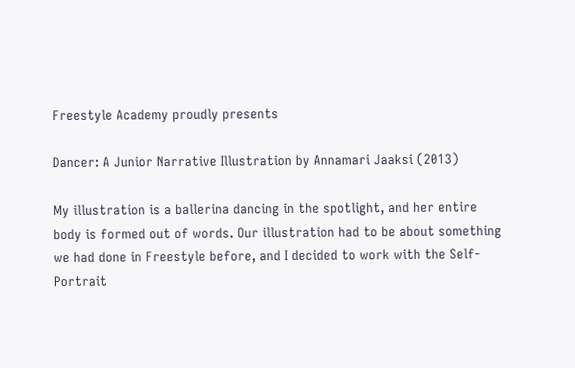Freestyle Academy proudly presents

Dancer: A Junior Narrative Illustration by Annamari Jaaksi (2013)

My illustration is a ballerina dancing in the spotlight, and her entire body is formed out of words. Our illustration had to be about something we had done in Freestyle before, and I decided to work with the Self-Portrait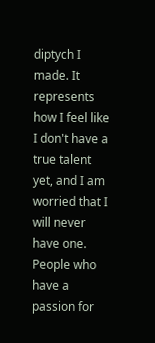diptych I made. It represents how I feel like I don't have a true talent yet, and I am worried that I will never have one. People who have a passion for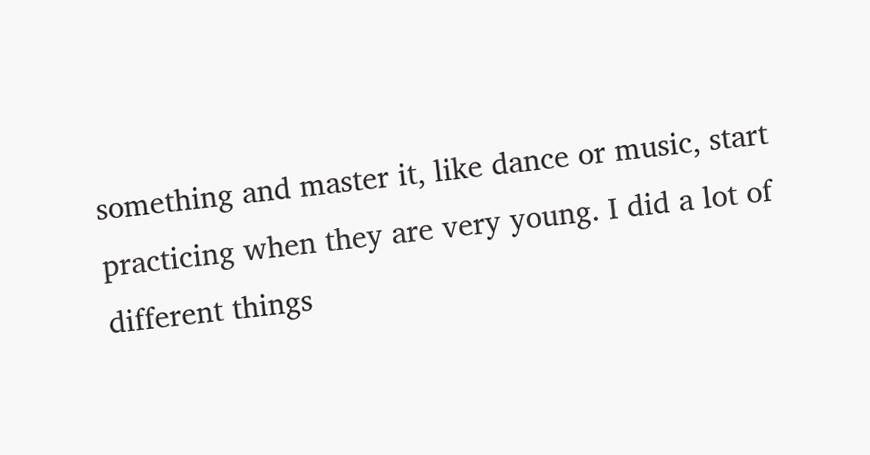something and master it, like dance or music, start practicing when they are very young. I did a lot of different things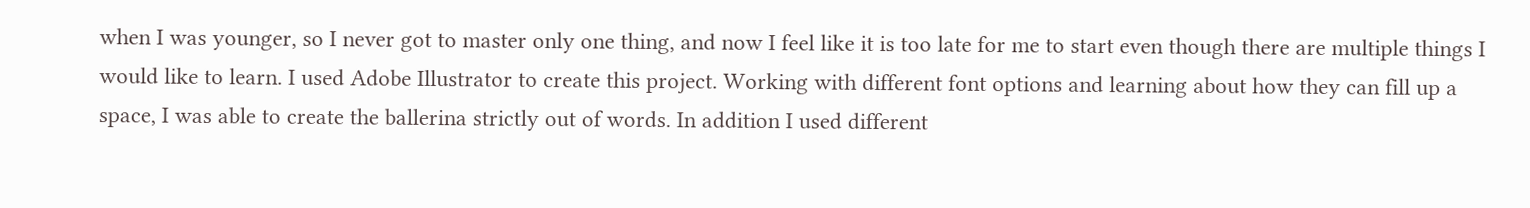when I was younger, so I never got to master only one thing, and now I feel like it is too late for me to start even though there are multiple things I would like to learn. I used Adobe Illustrator to create this project. Working with different font options and learning about how they can fill up a space, I was able to create the ballerina strictly out of words. In addition I used different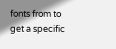fonts from to get a specific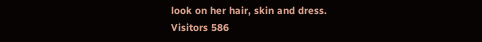look on her hair, skin and dress.
Visitors 586